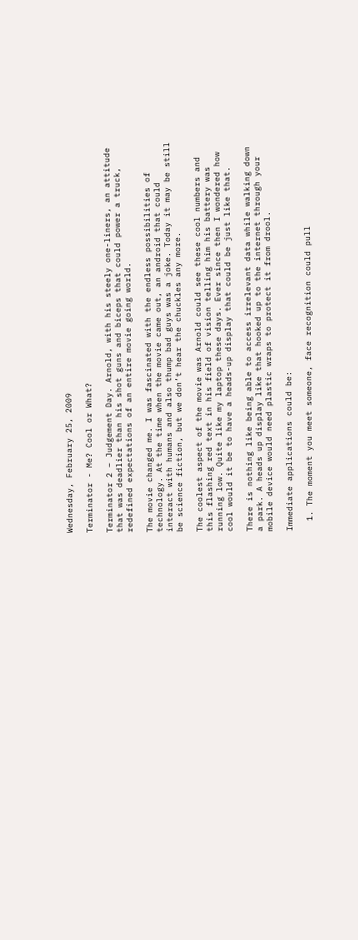Wednesday, February 25, 2009

Terminator - Me? Cool or What?

Terminator 2 – Judgement Day. Arnold, with his steely one-liners, an attitude that was deadlier than his shot guns and biceps that could power a truck, redefined expectations of an entire movie going world.

The movie changed me. I was fascinated with the endless possibilities of technology. At the time when the movie came out, an android that could interact with humans and also thump bad guys was a joke. Today it may be still be science fiction, but we don’t hear the chuckles any more.

The coolest aspect of the movie was Arnold could see these cool numbers and this flashing red text in his field of vision telling him his battery was running low. Quite like my laptop these days. Ever since then I wondered how cool would it be to have a heads-up display that could be just like that.

There is nothing like being able to access irrelevant data while walking down a park. A heads up display like that hooked up to the internet through your mobile device would need plastic wraps to protect it from drool.

Immediate applications could be:

  1. The moment you meet someone, face recognition could pull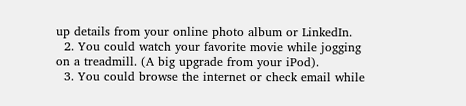up details from your online photo album or LinkedIn.
  2. You could watch your favorite movie while jogging on a treadmill. (A big upgrade from your iPod).
  3. You could browse the internet or check email while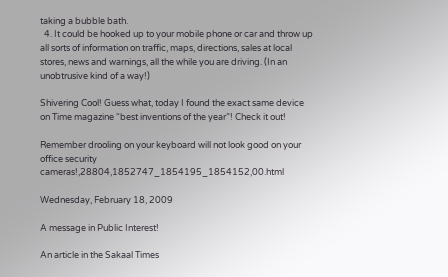taking a bubble bath.
  4. It could be hooked up to your mobile phone or car and throw up all sorts of information on traffic, maps, directions, sales at local stores, news and warnings, all the while you are driving. (In an unobtrusive kind of a way!)

Shivering Cool! Guess what, today I found the exact same device on Time magazine “best inventions of the year”! Check it out!

Remember drooling on your keyboard will not look good on your office security cameras!,28804,1852747_1854195_1854152,00.html

Wednesday, February 18, 2009

A message in Public Interest!

An article in the Sakaal Times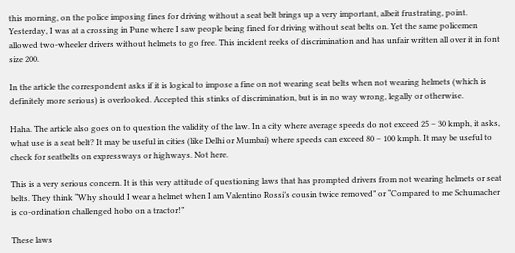this morning, on the police imposing fines for driving without a seat belt brings up a very important, albeit frustrating, point. Yesterday, I was at a crossing in Pune where I saw people being fined for driving without seat belts on. Yet the same policemen allowed two-wheeler drivers without helmets to go free. This incident reeks of discrimination and has unfair written all over it in font size 200.

In the article the correspondent asks if it is logical to impose a fine on not wearing seat belts when not wearing helmets (which is definitely more serious) is overlooked. Accepted this stinks of discrimination, but is in no way wrong, legally or otherwise.

Haha. The article also goes on to question the validity of the law. In a city where average speeds do not exceed 25 – 30 kmph, it asks, what use is a seat belt? It may be useful in cities (like Delhi or Mumbai) where speeds can exceed 80 – 100 kmph. It may be useful to check for seatbelts on expressways or highways. Not here.

This is a very serious concern. It is this very attitude of questioning laws that has prompted drivers from not wearing helmets or seat belts. They think “Why should I wear a helmet when I am Valentino Rossi’s cousin twice removed” or “Compared to me Schumacher is co-ordination challenged hobo on a tractor!”

These laws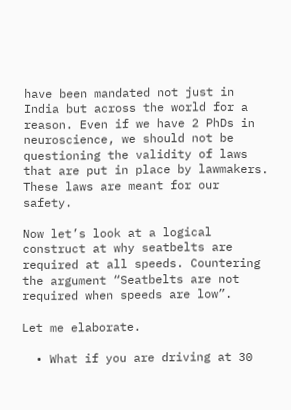have been mandated not just in India but across the world for a reason. Even if we have 2 PhDs in neuroscience, we should not be questioning the validity of laws that are put in place by lawmakers. These laws are meant for our safety.

Now let’s look at a logical construct at why seatbelts are required at all speeds. Countering the argument “Seatbelts are not required when speeds are low”.

Let me elaborate.

  • What if you are driving at 30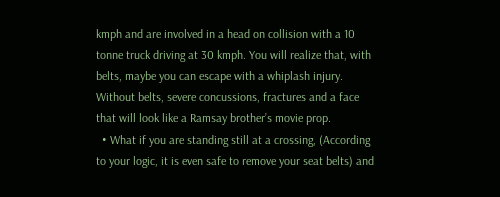kmph and are involved in a head on collision with a 10 tonne truck driving at 30 kmph. You will realize that, with belts, maybe you can escape with a whiplash injury. Without belts, severe concussions, fractures and a face that will look like a Ramsay brother’s movie prop.
  • What if you are standing still at a crossing, (According to your logic, it is even safe to remove your seat belts) and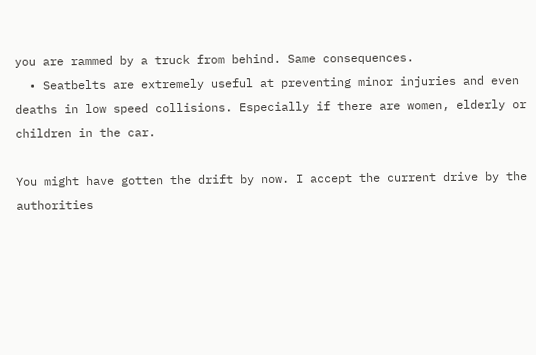you are rammed by a truck from behind. Same consequences.
  • Seatbelts are extremely useful at preventing minor injuries and even deaths in low speed collisions. Especially if there are women, elderly or children in the car.

You might have gotten the drift by now. I accept the current drive by the authorities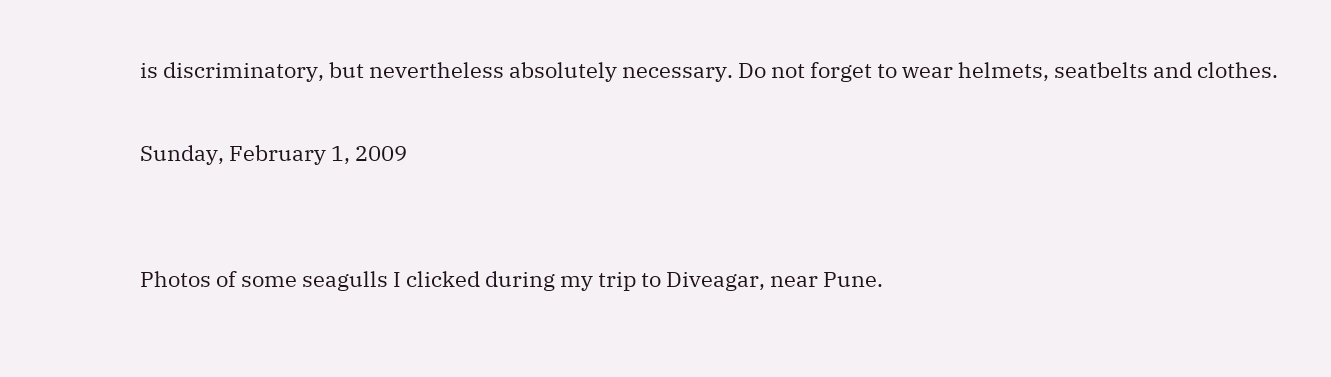is discriminatory, but nevertheless absolutely necessary. Do not forget to wear helmets, seatbelts and clothes.

Sunday, February 1, 2009


Photos of some seagulls I clicked during my trip to Diveagar, near Pune.